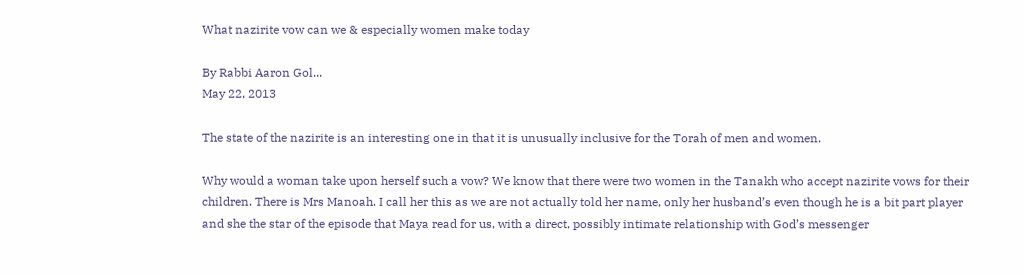What nazirite vow can we & especially women make today

By Rabbi Aaron Gol...
May 22, 2013

The state of the nazirite is an interesting one in that it is unusually inclusive for the Torah of men and women.

Why would a woman take upon herself such a vow? We know that there were two women in the Tanakh who accept nazirite vows for their children. There is Mrs Manoah. I call her this as we are not actually told her name, only her husband’s even though he is a bit part player and she the star of the episode that Maya read for us, with a direct, possibly intimate relationship with God’s messenger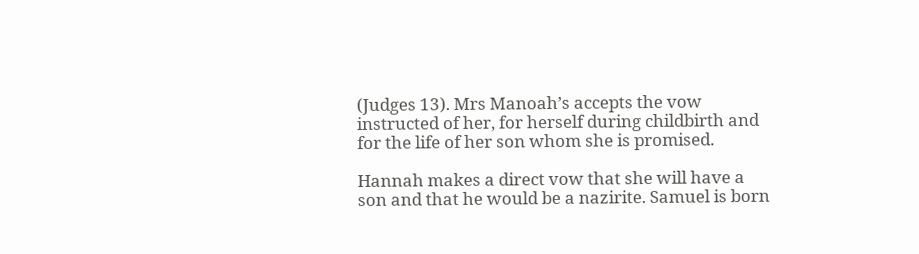(Judges 13). Mrs Manoah’s accepts the vow instructed of her, for herself during childbirth and for the life of her son whom she is promised.

Hannah makes a direct vow that she will have a son and that he would be a nazirite. Samuel is born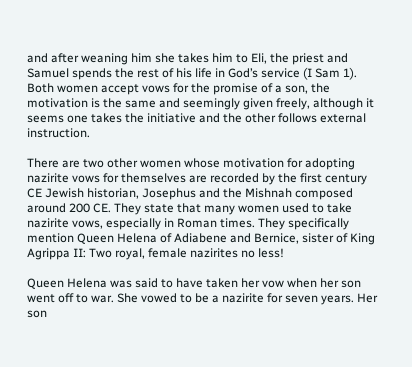and after weaning him she takes him to Eli, the priest and Samuel spends the rest of his life in God’s service (I Sam 1). Both women accept vows for the promise of a son, the motivation is the same and seemingly given freely, although it seems one takes the initiative and the other follows external instruction.

There are two other women whose motivation for adopting nazirite vows for themselves are recorded by the first century CE Jewish historian, Josephus and the Mishnah composed around 200 CE. They state that many women used to take nazirite vows, especially in Roman times. They specifically mention Queen Helena of Adiabene and Bernice, sister of King Agrippa II: Two royal, female nazirites no less!

Queen Helena was said to have taken her vow when her son went off to war. She vowed to be a nazirite for seven years. Her son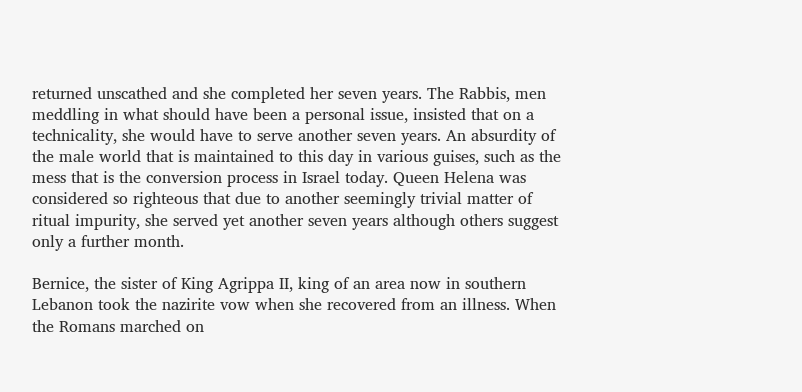returned unscathed and she completed her seven years. The Rabbis, men meddling in what should have been a personal issue, insisted that on a technicality, she would have to serve another seven years. An absurdity of the male world that is maintained to this day in various guises, such as the mess that is the conversion process in Israel today. Queen Helena was considered so righteous that due to another seemingly trivial matter of ritual impurity, she served yet another seven years although others suggest only a further month.

Bernice, the sister of King Agrippa II, king of an area now in southern Lebanon took the nazirite vow when she recovered from an illness. When the Romans marched on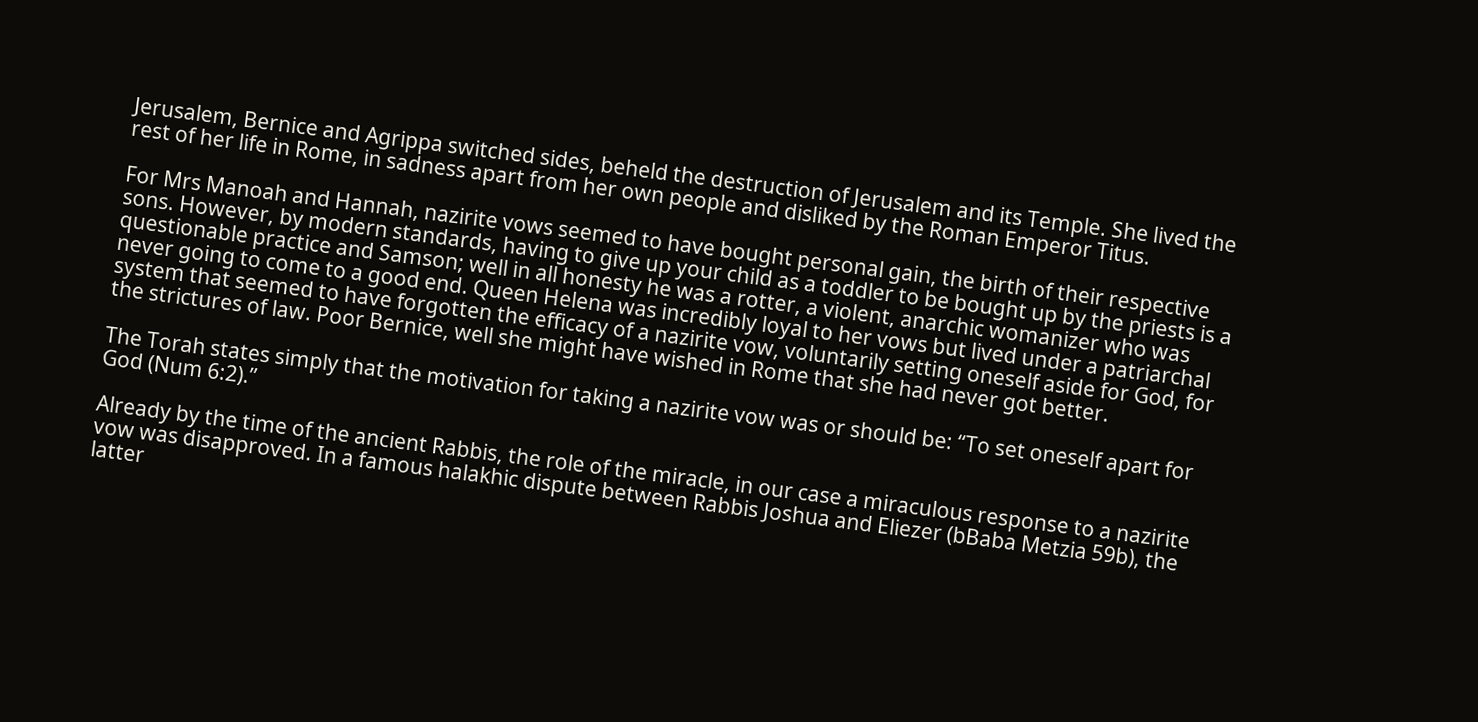Jerusalem, Bernice and Agrippa switched sides, beheld the destruction of Jerusalem and its Temple. She lived the rest of her life in Rome, in sadness apart from her own people and disliked by the Roman Emperor Titus.

For Mrs Manoah and Hannah, nazirite vows seemed to have bought personal gain, the birth of their respective sons. However, by modern standards, having to give up your child as a toddler to be bought up by the priests is a questionable practice and Samson; well in all honesty he was a rotter, a violent, anarchic womanizer who was never going to come to a good end. Queen Helena was incredibly loyal to her vows but lived under a patriarchal system that seemed to have forgotten the efficacy of a nazirite vow, voluntarily setting oneself aside for God, for the strictures of law. Poor Bernice, well she might have wished in Rome that she had never got better.

The Torah states simply that the motivation for taking a nazirite vow was or should be: “To set oneself apart for God (Num 6:2).”

Already by the time of the ancient Rabbis, the role of the miracle, in our case a miraculous response to a nazirite vow was disapproved. In a famous halakhic dispute between Rabbis Joshua and Eliezer (bBaba Metzia 59b), the latter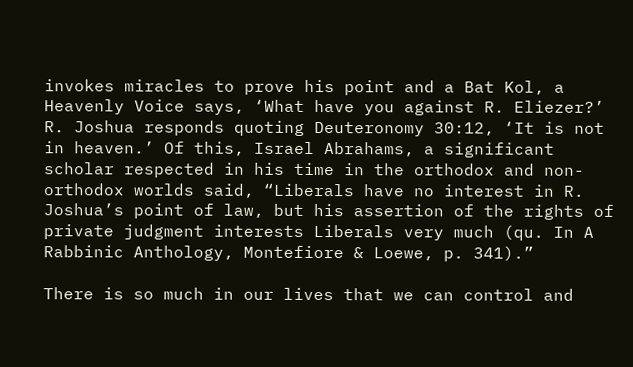invokes miracles to prove his point and a Bat Kol, a Heavenly Voice says, ‘What have you against R. Eliezer?’ R. Joshua responds quoting Deuteronomy 30:12, ‘It is not in heaven.’ Of this, Israel Abrahams, a significant scholar respected in his time in the orthodox and non-orthodox worlds said, “Liberals have no interest in R. Joshua’s point of law, but his assertion of the rights of private judgment interests Liberals very much (qu. In A Rabbinic Anthology, Montefiore & Loewe, p. 341).”

There is so much in our lives that we can control and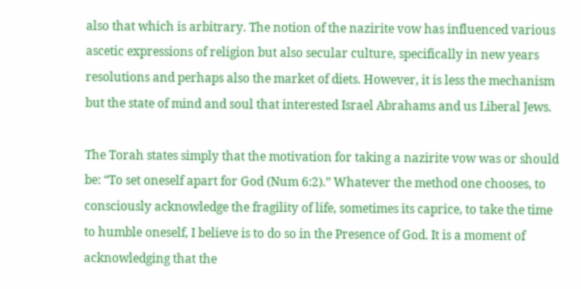also that which is arbitrary. The notion of the nazirite vow has influenced various ascetic expressions of religion but also secular culture, specifically in new years resolutions and perhaps also the market of diets. However, it is less the mechanism but the state of mind and soul that interested Israel Abrahams and us Liberal Jews.

The Torah states simply that the motivation for taking a nazirite vow was or should be: “To set oneself apart for God (Num 6:2).” Whatever the method one chooses, to consciously acknowledge the fragility of life, sometimes its caprice, to take the time to humble oneself, I believe is to do so in the Presence of God. It is a moment of acknowledging that the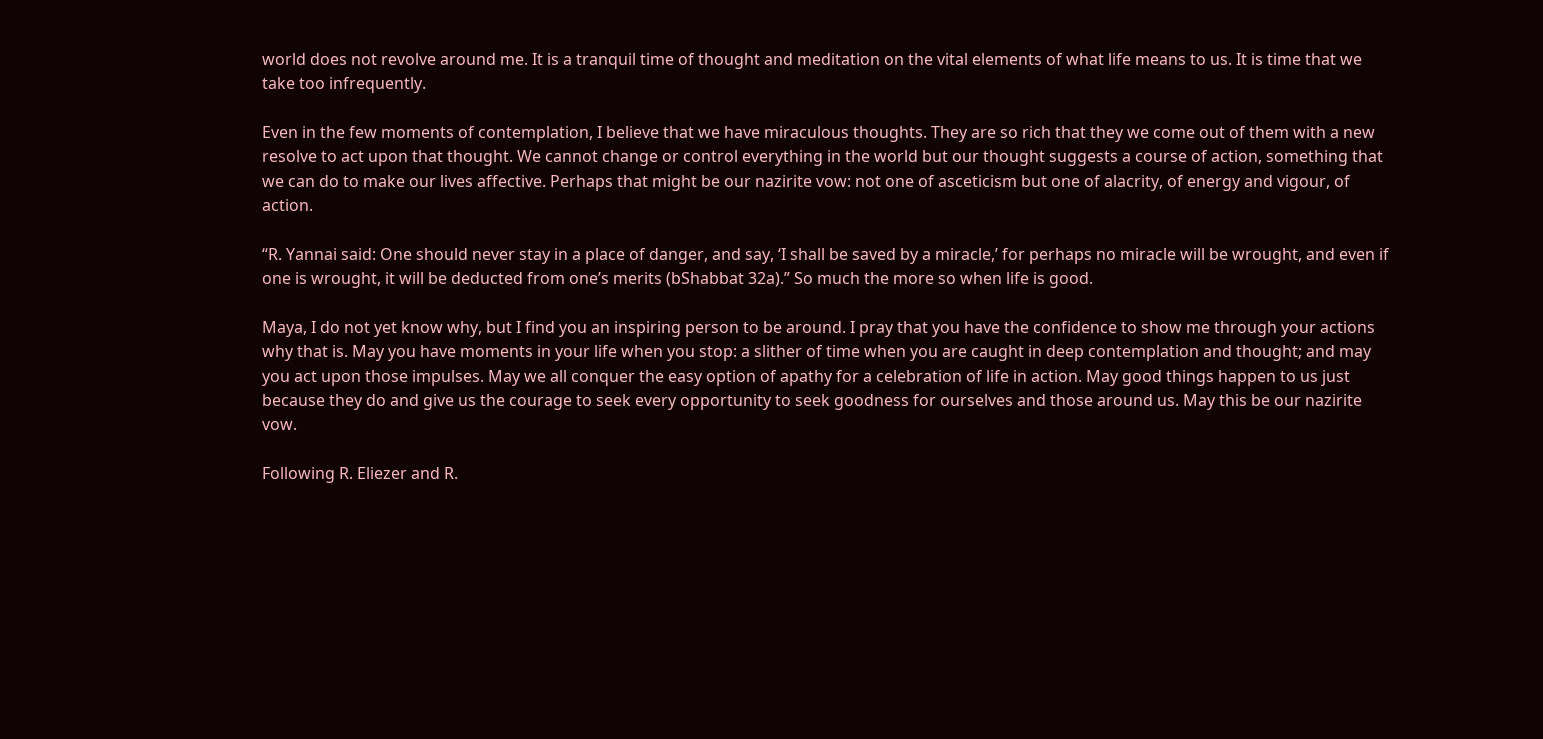world does not revolve around me. It is a tranquil time of thought and meditation on the vital elements of what life means to us. It is time that we take too infrequently.

Even in the few moments of contemplation, I believe that we have miraculous thoughts. They are so rich that they we come out of them with a new resolve to act upon that thought. We cannot change or control everything in the world but our thought suggests a course of action, something that we can do to make our lives affective. Perhaps that might be our nazirite vow: not one of asceticism but one of alacrity, of energy and vigour, of action.

“R. Yannai said: One should never stay in a place of danger, and say, ‘I shall be saved by a miracle,’ for perhaps no miracle will be wrought, and even if one is wrought, it will be deducted from one’s merits (bShabbat 32a).” So much the more so when life is good.

Maya, I do not yet know why, but I find you an inspiring person to be around. I pray that you have the confidence to show me through your actions why that is. May you have moments in your life when you stop: a slither of time when you are caught in deep contemplation and thought; and may you act upon those impulses. May we all conquer the easy option of apathy for a celebration of life in action. May good things happen to us just because they do and give us the courage to seek every opportunity to seek goodness for ourselves and those around us. May this be our nazirite vow.

Following R. Eliezer and R.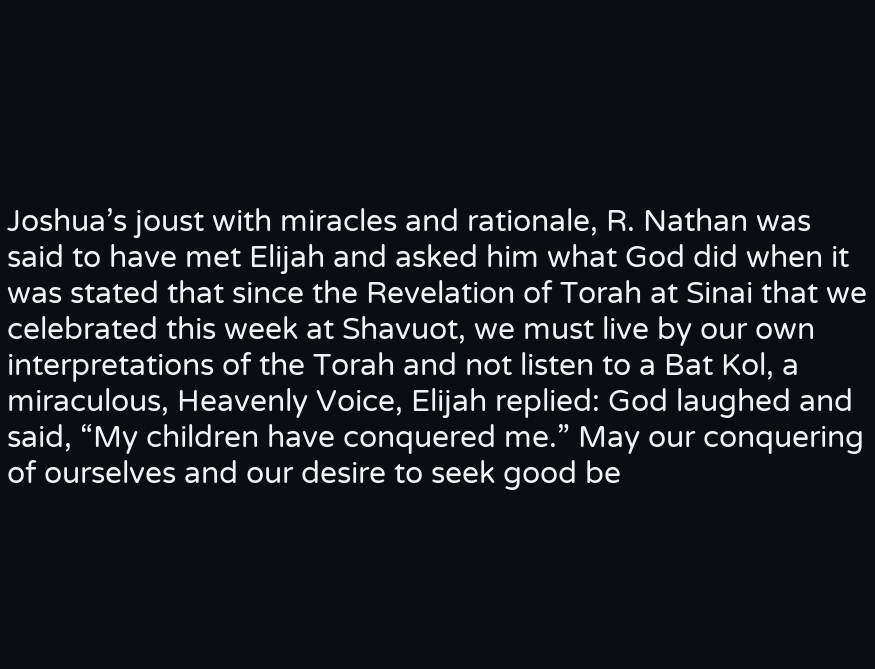Joshua’s joust with miracles and rationale, R. Nathan was said to have met Elijah and asked him what God did when it was stated that since the Revelation of Torah at Sinai that we celebrated this week at Shavuot, we must live by our own interpretations of the Torah and not listen to a Bat Kol, a miraculous, Heavenly Voice, Elijah replied: God laughed and said, “My children have conquered me.” May our conquering of ourselves and our desire to seek good be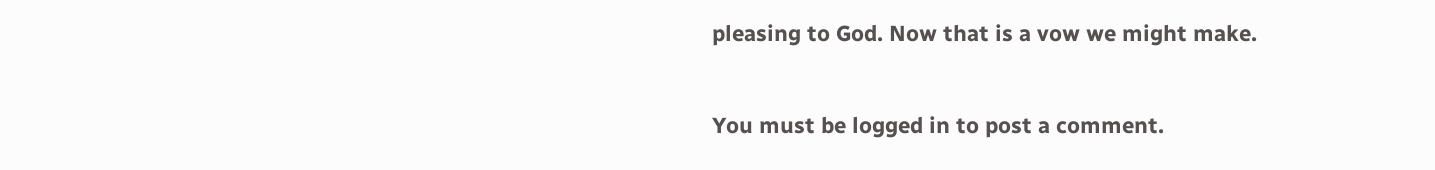pleasing to God. Now that is a vow we might make.


You must be logged in to post a comment.